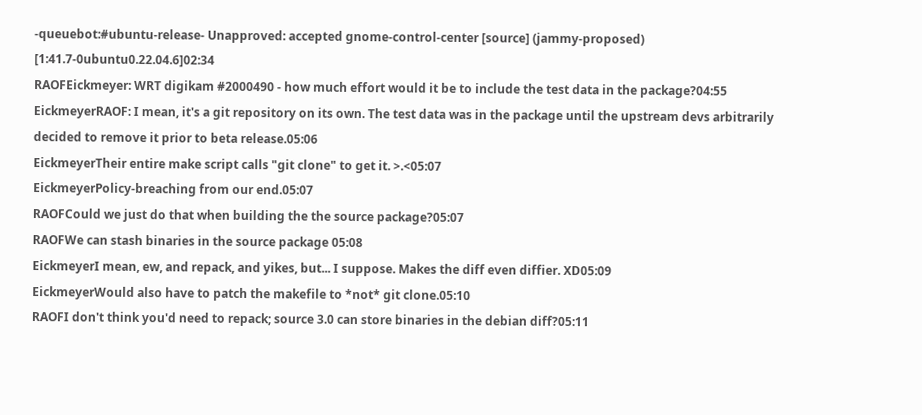-queuebot:#ubuntu-release- Unapproved: accepted gnome-control-center [source] (jammy-proposed) [1:41.7-0ubuntu0.22.04.6]02:34
RAOFEickmeyer: WRT digikam #2000490 - how much effort would it be to include the test data in the package?04:55
EickmeyerRAOF: I mean, it's a git repository on its own. The test data was in the package until the upstream devs arbitrarily decided to remove it prior to beta release.05:06
EickmeyerTheir entire make script calls "git clone" to get it. >.<05:07
EickmeyerPolicy-breaching from our end.05:07
RAOFCould we just do that when building the the source package?05:07
RAOFWe can stash binaries in the source package 05:08
EickmeyerI mean, ew, and repack, and yikes, but... I suppose. Makes the diff even diffier. XD05:09
EickmeyerWould also have to patch the makefile to *not* git clone.05:10
RAOFI don't think you'd need to repack; source 3.0 can store binaries in the debian diff?05:11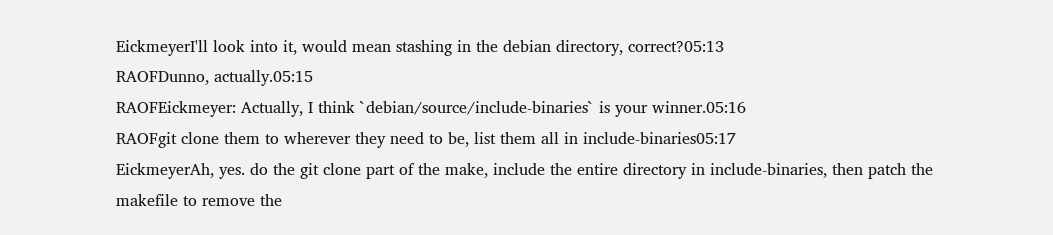EickmeyerI'll look into it, would mean stashing in the debian directory, correct?05:13
RAOFDunno, actually.05:15
RAOFEickmeyer: Actually, I think `debian/source/include-binaries` is your winner.05:16
RAOFgit clone them to wherever they need to be, list them all in include-binaries05:17
EickmeyerAh, yes. do the git clone part of the make, include the entire directory in include-binaries, then patch the makefile to remove the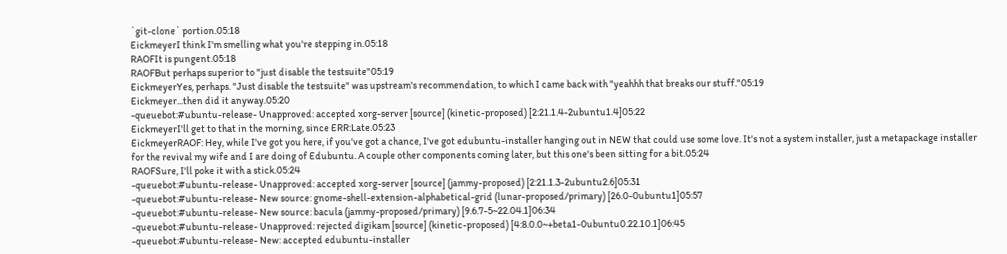`git-clone` portion.05:18
EickmeyerI think I'm smelling what you're stepping in.05:18
RAOFIt is pungent.05:18
RAOFBut perhaps superior to "just disable the testsuite"05:19
EickmeyerYes, perhaps. "Just disable the testsuite" was upstream's recommendation, to which I came back with "yeahhh that breaks our stuff."05:19
Eickmeyer...then did it anyway.05:20
-queuebot:#ubuntu-release- Unapproved: accepted xorg-server [source] (kinetic-proposed) [2:21.1.4-2ubuntu1.4]05:22
EickmeyerI'll get to that in the morning, since ERR:Late.05:23
EickmeyerRAOF: Hey, while I've got you here, if you've got a chance, I've got edubuntu-installer hanging out in NEW that could use some love. It's not a system installer, just a metapackage installer for the revival my wife and I are doing of Edubuntu. A couple other components coming later, but this one's been sitting for a bit.05:24
RAOFSure, I'll poke it with a stick.05:24
-queuebot:#ubuntu-release- Unapproved: accepted xorg-server [source] (jammy-proposed) [2:21.1.3-2ubuntu2.6]05:31
-queuebot:#ubuntu-release- New source: gnome-shell-extension-alphabetical-grid (lunar-proposed/primary) [26.0-0ubuntu1]05:57
-queuebot:#ubuntu-release- New source: bacula (jammy-proposed/primary) [9.6.7-5~22.04.1]06:34
-queuebot:#ubuntu-release- Unapproved: rejected digikam [source] (kinetic-proposed) [4:8.0.0~+beta1-0ubuntu0.22.10.1]06:45
-queuebot:#ubuntu-release- New: accepted edubuntu-installer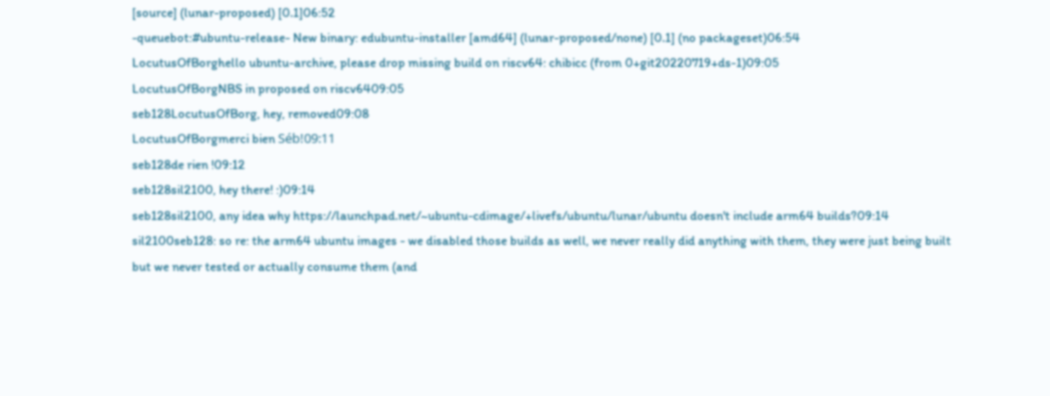[source] (lunar-proposed) [0.1]06:52
-queuebot:#ubuntu-release- New binary: edubuntu-installer [amd64] (lunar-proposed/none) [0.1] (no packageset)06:54
LocutusOfBorghello ubuntu-archive, please drop missing build on riscv64: chibicc (from 0+git20220719+ds-1)09:05
LocutusOfBorgNBS in proposed on riscv6409:05
seb128LocutusOfBorg, hey, removed09:08
LocutusOfBorgmerci bien Séb!09:11
seb128de rien !09:12
seb128sil2100, hey there! :)09:14
seb128sil2100, any idea why https://launchpad.net/~ubuntu-cdimage/+livefs/ubuntu/lunar/ubuntu doesn't include arm64 builds?09:14
sil2100seb128: so re: the arm64 ubuntu images - we disabled those builds as well, we never really did anything with them, they were just being built but we never tested or actually consume them (and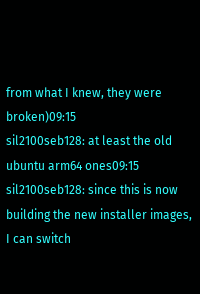from what I knew, they were broken)09:15
sil2100seb128: at least the old ubuntu arm64 ones09:15
sil2100seb128: since this is now building the new installer images, I can switch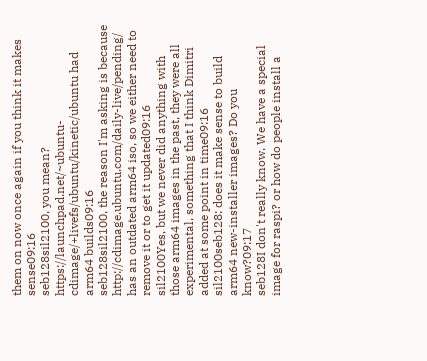them on now once again if you think it makes sense09:16
seb128sil2100, you mean? https://launchpad.net/~ubuntu-cdimage/+livefs/ubuntu/kinetic/ubuntu had arm64 builds09:16
seb128sil2100, the reason I'm asking is because http://cdimage.ubuntu.com/daily-live/pending/ has an outdated arm64 iso, so we either need to remove it or to get it updated09:16
sil2100Yes, but we never did anything with those arm64 images in the past, they were all experimental, something that I think Dimitri added at some point in time09:16
sil2100seb128: does it make sense to build arm64 new-installer images? Do you know?09:17
seb128I don't really know. We have a special image for raspi? or how do people install a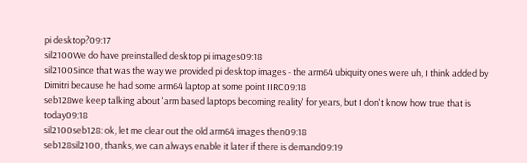pi desktop?09:17
sil2100We do have preinstalled desktop pi images09:18
sil2100Since that was the way we provided pi desktop images - the arm64 ubiquity ones were uh, I think added by Dimitri because he had some arm64 laptop at some point IIRC09:18
seb128we keep talking about 'arm based laptops becoming reality' for years, but I don't know how true that is today09:18
sil2100seb128: ok, let me clear out the old arm64 images then09:18
seb128sil2100, thanks, we can always enable it later if there is demand09:19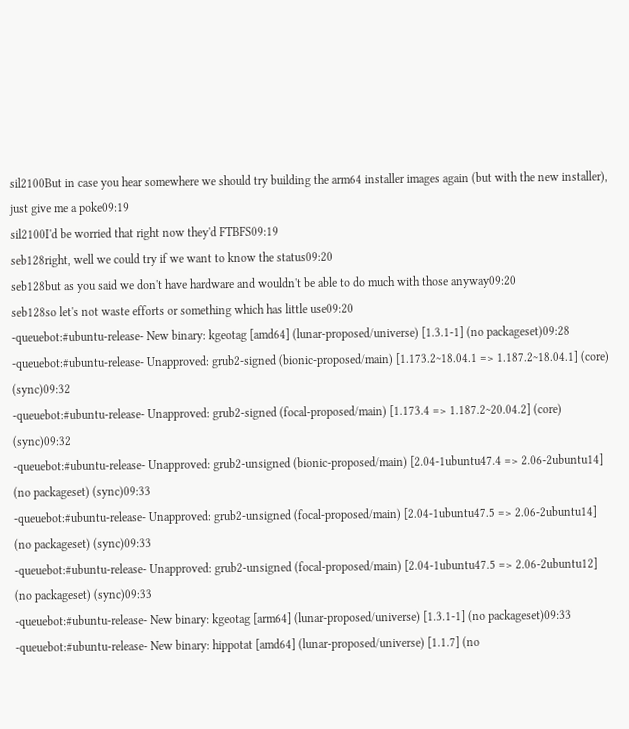sil2100But in case you hear somewhere we should try building the arm64 installer images again (but with the new installer), just give me a poke09:19
sil2100I'd be worried that right now they'd FTBFS09:19
seb128right, well we could try if we want to know the status09:20
seb128but as you said we don't have hardware and wouldn't be able to do much with those anyway09:20
seb128so let's not waste efforts or something which has little use09:20
-queuebot:#ubuntu-release- New binary: kgeotag [amd64] (lunar-proposed/universe) [1.3.1-1] (no packageset)09:28
-queuebot:#ubuntu-release- Unapproved: grub2-signed (bionic-proposed/main) [1.173.2~18.04.1 => 1.187.2~18.04.1] (core) (sync)09:32
-queuebot:#ubuntu-release- Unapproved: grub2-signed (focal-proposed/main) [1.173.4 => 1.187.2~20.04.2] (core) (sync)09:32
-queuebot:#ubuntu-release- Unapproved: grub2-unsigned (bionic-proposed/main) [2.04-1ubuntu47.4 => 2.06-2ubuntu14] (no packageset) (sync)09:33
-queuebot:#ubuntu-release- Unapproved: grub2-unsigned (focal-proposed/main) [2.04-1ubuntu47.5 => 2.06-2ubuntu14] (no packageset) (sync)09:33
-queuebot:#ubuntu-release- Unapproved: grub2-unsigned (focal-proposed/main) [2.04-1ubuntu47.5 => 2.06-2ubuntu12] (no packageset) (sync)09:33
-queuebot:#ubuntu-release- New binary: kgeotag [arm64] (lunar-proposed/universe) [1.3.1-1] (no packageset)09:33
-queuebot:#ubuntu-release- New binary: hippotat [amd64] (lunar-proposed/universe) [1.1.7] (no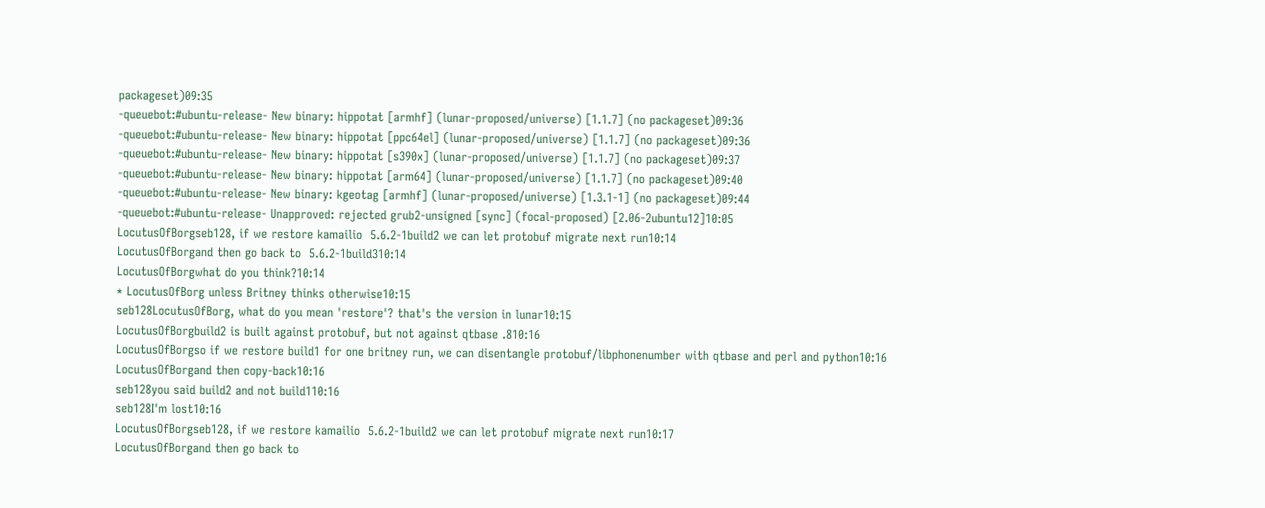packageset)09:35
-queuebot:#ubuntu-release- New binary: hippotat [armhf] (lunar-proposed/universe) [1.1.7] (no packageset)09:36
-queuebot:#ubuntu-release- New binary: hippotat [ppc64el] (lunar-proposed/universe) [1.1.7] (no packageset)09:36
-queuebot:#ubuntu-release- New binary: hippotat [s390x] (lunar-proposed/universe) [1.1.7] (no packageset)09:37
-queuebot:#ubuntu-release- New binary: hippotat [arm64] (lunar-proposed/universe) [1.1.7] (no packageset)09:40
-queuebot:#ubuntu-release- New binary: kgeotag [armhf] (lunar-proposed/universe) [1.3.1-1] (no packageset)09:44
-queuebot:#ubuntu-release- Unapproved: rejected grub2-unsigned [sync] (focal-proposed) [2.06-2ubuntu12]10:05
LocutusOfBorgseb128, if we restore kamailio  5.6.2-1build2 we can let protobuf migrate next run10:14
LocutusOfBorgand then go back to  5.6.2-1build310:14
LocutusOfBorgwhat do you think?10:14
* LocutusOfBorg unless Britney thinks otherwise10:15
seb128LocutusOfBorg, what do you mean 'restore'? that's the version in lunar10:15
LocutusOfBorgbuild2 is built against protobuf, but not against qtbase .810:16
LocutusOfBorgso if we restore build1 for one britney run, we can disentangle protobuf/libphonenumber with qtbase and perl and python10:16
LocutusOfBorgand then copy-back10:16
seb128you said build2 and not build110:16
seb128I'm lost10:16
LocutusOfBorgseb128, if we restore kamailio  5.6.2-1build2 we can let protobuf migrate next run10:17
LocutusOfBorgand then go back to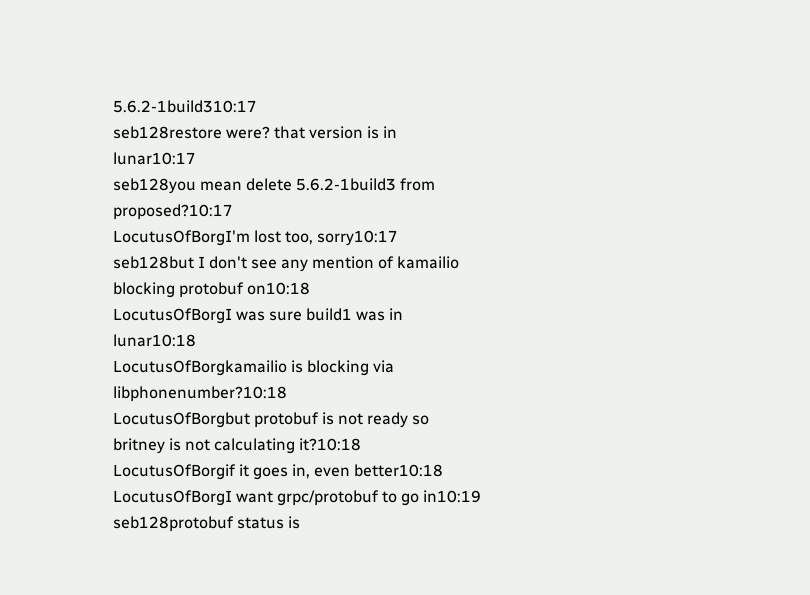5.6.2-1build310:17
seb128restore were? that version is in lunar10:17
seb128you mean delete 5.6.2-1build3 from proposed?10:17
LocutusOfBorgI'm lost too, sorry10:17
seb128but I don't see any mention of kamailio blocking protobuf on10:18
LocutusOfBorgI was sure build1 was in lunar10:18
LocutusOfBorgkamailio is blocking via libphonenumber?10:18
LocutusOfBorgbut protobuf is not ready so britney is not calculating it?10:18
LocutusOfBorgif it goes in, even better10:18
LocutusOfBorgI want grpc/protobuf to go in10:19
seb128protobuf status is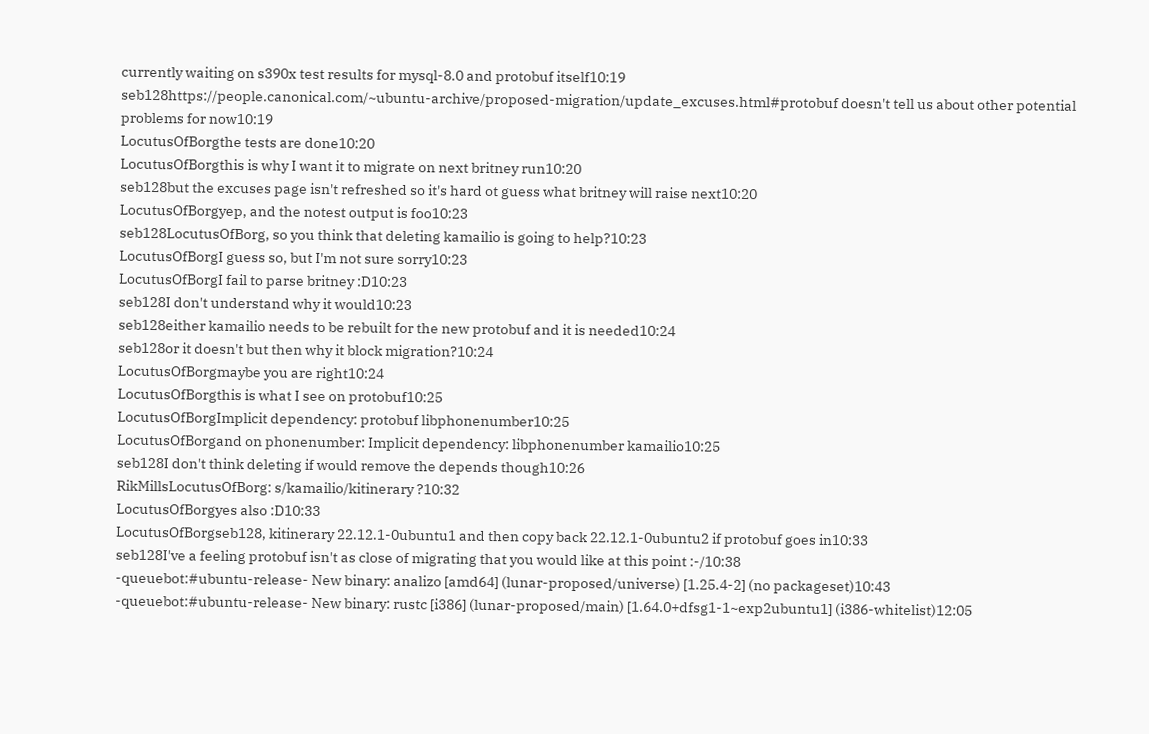currently waiting on s390x test results for mysql-8.0 and protobuf itself10:19
seb128https://people.canonical.com/~ubuntu-archive/proposed-migration/update_excuses.html#protobuf doesn't tell us about other potential problems for now10:19
LocutusOfBorgthe tests are done10:20
LocutusOfBorgthis is why I want it to migrate on next britney run10:20
seb128but the excuses page isn't refreshed so it's hard ot guess what britney will raise next10:20
LocutusOfBorgyep, and the notest output is foo10:23
seb128LocutusOfBorg, so you think that deleting kamailio is going to help?10:23
LocutusOfBorgI guess so, but I'm not sure sorry10:23
LocutusOfBorgI fail to parse britney :D10:23
seb128I don't understand why it would10:23
seb128either kamailio needs to be rebuilt for the new protobuf and it is needed10:24
seb128or it doesn't but then why it block migration?10:24
LocutusOfBorgmaybe you are right10:24
LocutusOfBorgthis is what I see on protobuf10:25
LocutusOfBorgImplicit dependency: protobuf libphonenumber10:25
LocutusOfBorgand on phonenumber: Implicit dependency: libphonenumber kamailio10:25
seb128I don't think deleting if would remove the depends though10:26
RikMillsLocutusOfBorg: s/kamailio/kitinerary ?10:32
LocutusOfBorgyes also :D10:33
LocutusOfBorgseb128, kitinerary 22.12.1-0ubuntu1 and then copy back 22.12.1-0ubuntu2 if protobuf goes in10:33
seb128I've a feeling protobuf isn't as close of migrating that you would like at this point :-/10:38
-queuebot:#ubuntu-release- New binary: analizo [amd64] (lunar-proposed/universe) [1.25.4-2] (no packageset)10:43
-queuebot:#ubuntu-release- New binary: rustc [i386] (lunar-proposed/main) [1.64.0+dfsg1-1~exp2ubuntu1] (i386-whitelist)12:05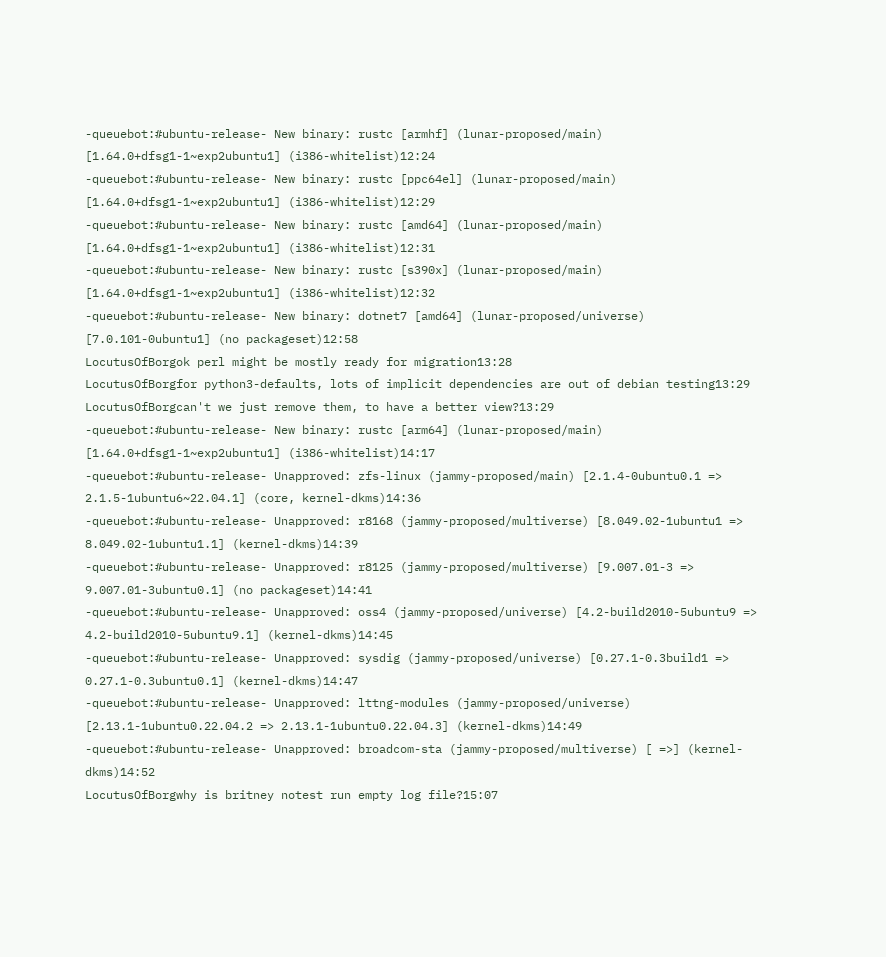-queuebot:#ubuntu-release- New binary: rustc [armhf] (lunar-proposed/main) [1.64.0+dfsg1-1~exp2ubuntu1] (i386-whitelist)12:24
-queuebot:#ubuntu-release- New binary: rustc [ppc64el] (lunar-proposed/main) [1.64.0+dfsg1-1~exp2ubuntu1] (i386-whitelist)12:29
-queuebot:#ubuntu-release- New binary: rustc [amd64] (lunar-proposed/main) [1.64.0+dfsg1-1~exp2ubuntu1] (i386-whitelist)12:31
-queuebot:#ubuntu-release- New binary: rustc [s390x] (lunar-proposed/main) [1.64.0+dfsg1-1~exp2ubuntu1] (i386-whitelist)12:32
-queuebot:#ubuntu-release- New binary: dotnet7 [amd64] (lunar-proposed/universe) [7.0.101-0ubuntu1] (no packageset)12:58
LocutusOfBorgok perl might be mostly ready for migration13:28
LocutusOfBorgfor python3-defaults, lots of implicit dependencies are out of debian testing13:29
LocutusOfBorgcan't we just remove them, to have a better view?13:29
-queuebot:#ubuntu-release- New binary: rustc [arm64] (lunar-proposed/main) [1.64.0+dfsg1-1~exp2ubuntu1] (i386-whitelist)14:17
-queuebot:#ubuntu-release- Unapproved: zfs-linux (jammy-proposed/main) [2.1.4-0ubuntu0.1 => 2.1.5-1ubuntu6~22.04.1] (core, kernel-dkms)14:36
-queuebot:#ubuntu-release- Unapproved: r8168 (jammy-proposed/multiverse) [8.049.02-1ubuntu1 => 8.049.02-1ubuntu1.1] (kernel-dkms)14:39
-queuebot:#ubuntu-release- Unapproved: r8125 (jammy-proposed/multiverse) [9.007.01-3 => 9.007.01-3ubuntu0.1] (no packageset)14:41
-queuebot:#ubuntu-release- Unapproved: oss4 (jammy-proposed/universe) [4.2-build2010-5ubuntu9 => 4.2-build2010-5ubuntu9.1] (kernel-dkms)14:45
-queuebot:#ubuntu-release- Unapproved: sysdig (jammy-proposed/universe) [0.27.1-0.3build1 => 0.27.1-0.3ubuntu0.1] (kernel-dkms)14:47
-queuebot:#ubuntu-release- Unapproved: lttng-modules (jammy-proposed/universe) [2.13.1-1ubuntu0.22.04.2 => 2.13.1-1ubuntu0.22.04.3] (kernel-dkms)14:49
-queuebot:#ubuntu-release- Unapproved: broadcom-sta (jammy-proposed/multiverse) [ =>] (kernel-dkms)14:52
LocutusOfBorgwhy is britney notest run empty log file?15:07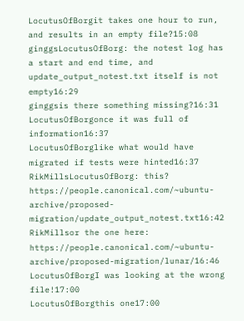LocutusOfBorgit takes one hour to run, and results in an empty file?15:08
ginggsLocutusOfBorg: the notest log has a start and end time, and update_output_notest.txt itself is not empty16:29
ginggsis there something missing?16:31
LocutusOfBorgonce it was full of information16:37
LocutusOfBorglike what would have migrated if tests were hinted16:37
RikMillsLocutusOfBorg: this? https://people.canonical.com/~ubuntu-archive/proposed-migration/update_output_notest.txt16:42
RikMillsor the one here: https://people.canonical.com/~ubuntu-archive/proposed-migration/lunar/16:46
LocutusOfBorgI was looking at the wrong file!17:00
LocutusOfBorgthis one17:00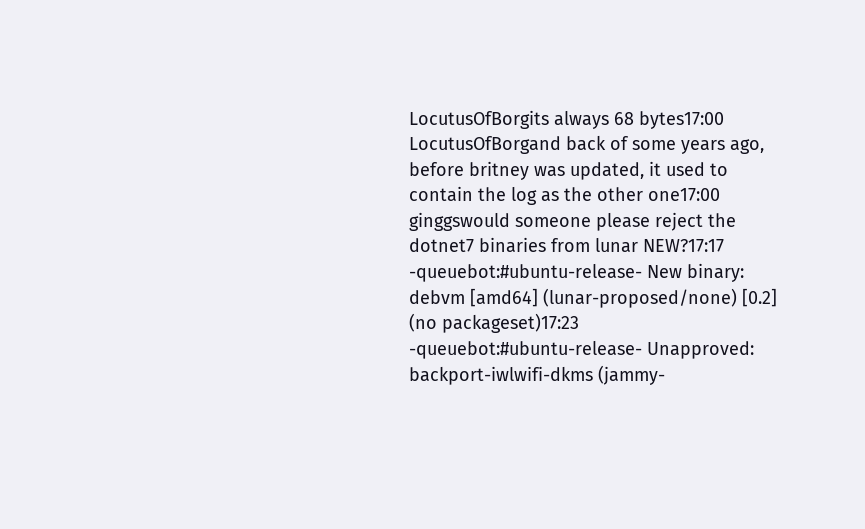LocutusOfBorgits always 68 bytes17:00
LocutusOfBorgand back of some years ago, before britney was updated, it used to contain the log as the other one17:00
ginggswould someone please reject the dotnet7 binaries from lunar NEW?17:17
-queuebot:#ubuntu-release- New binary: debvm [amd64] (lunar-proposed/none) [0.2] (no packageset)17:23
-queuebot:#ubuntu-release- Unapproved: backport-iwlwifi-dkms (jammy-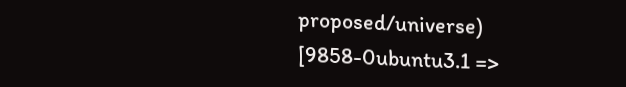proposed/universe) [9858-0ubuntu3.1 =>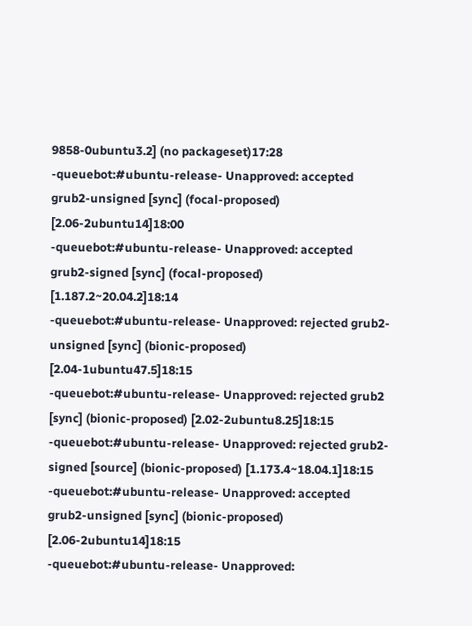9858-0ubuntu3.2] (no packageset)17:28
-queuebot:#ubuntu-release- Unapproved: accepted grub2-unsigned [sync] (focal-proposed) [2.06-2ubuntu14]18:00
-queuebot:#ubuntu-release- Unapproved: accepted grub2-signed [sync] (focal-proposed) [1.187.2~20.04.2]18:14
-queuebot:#ubuntu-release- Unapproved: rejected grub2-unsigned [sync] (bionic-proposed) [2.04-1ubuntu47.5]18:15
-queuebot:#ubuntu-release- Unapproved: rejected grub2 [sync] (bionic-proposed) [2.02-2ubuntu8.25]18:15
-queuebot:#ubuntu-release- Unapproved: rejected grub2-signed [source] (bionic-proposed) [1.173.4~18.04.1]18:15
-queuebot:#ubuntu-release- Unapproved: accepted grub2-unsigned [sync] (bionic-proposed) [2.06-2ubuntu14]18:15
-queuebot:#ubuntu-release- Unapproved: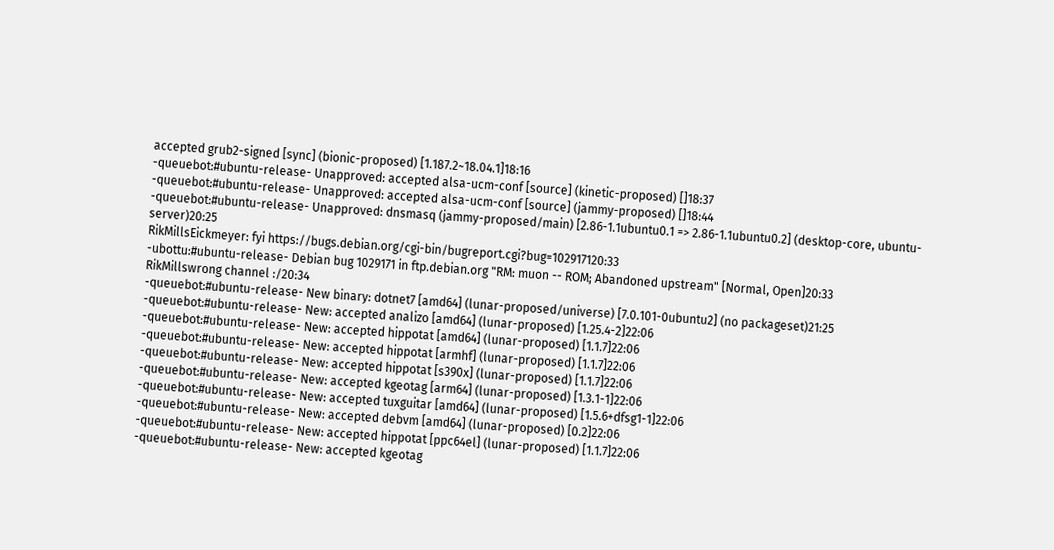accepted grub2-signed [sync] (bionic-proposed) [1.187.2~18.04.1]18:16
-queuebot:#ubuntu-release- Unapproved: accepted alsa-ucm-conf [source] (kinetic-proposed) []18:37
-queuebot:#ubuntu-release- Unapproved: accepted alsa-ucm-conf [source] (jammy-proposed) []18:44
-queuebot:#ubuntu-release- Unapproved: dnsmasq (jammy-proposed/main) [2.86-1.1ubuntu0.1 => 2.86-1.1ubuntu0.2] (desktop-core, ubuntu-server)20:25
RikMillsEickmeyer: fyi https://bugs.debian.org/cgi-bin/bugreport.cgi?bug=102917120:33
-ubottu:#ubuntu-release- Debian bug 1029171 in ftp.debian.org "RM: muon -- ROM; Abandoned upstream" [Normal, Open]20:33
RikMillswrong channel :/20:34
-queuebot:#ubuntu-release- New binary: dotnet7 [amd64] (lunar-proposed/universe) [7.0.101-0ubuntu2] (no packageset)21:25
-queuebot:#ubuntu-release- New: accepted analizo [amd64] (lunar-proposed) [1.25.4-2]22:06
-queuebot:#ubuntu-release- New: accepted hippotat [amd64] (lunar-proposed) [1.1.7]22:06
-queuebot:#ubuntu-release- New: accepted hippotat [armhf] (lunar-proposed) [1.1.7]22:06
-queuebot:#ubuntu-release- New: accepted hippotat [s390x] (lunar-proposed) [1.1.7]22:06
-queuebot:#ubuntu-release- New: accepted kgeotag [arm64] (lunar-proposed) [1.3.1-1]22:06
-queuebot:#ubuntu-release- New: accepted tuxguitar [amd64] (lunar-proposed) [1.5.6+dfsg1-1]22:06
-queuebot:#ubuntu-release- New: accepted debvm [amd64] (lunar-proposed) [0.2]22:06
-queuebot:#ubuntu-release- New: accepted hippotat [ppc64el] (lunar-proposed) [1.1.7]22:06
-queuebot:#ubuntu-release- New: accepted kgeotag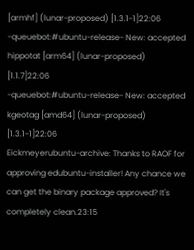[armhf] (lunar-proposed) [1.3.1-1]22:06
-queuebot:#ubuntu-release- New: accepted hippotat [arm64] (lunar-proposed) [1.1.7]22:06
-queuebot:#ubuntu-release- New: accepted kgeotag [amd64] (lunar-proposed) [1.3.1-1]22:06
Eickmeyerubuntu-archive: Thanks to RAOF for approving edubuntu-installer! Any chance we can get the binary package approved? It's completely clean.23:15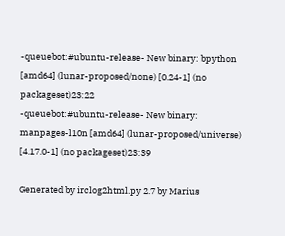-queuebot:#ubuntu-release- New binary: bpython [amd64] (lunar-proposed/none) [0.24-1] (no packageset)23:22
-queuebot:#ubuntu-release- New binary: manpages-l10n [amd64] (lunar-proposed/universe) [4.17.0-1] (no packageset)23:39

Generated by irclog2html.py 2.7 by Marius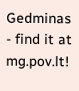Gedminas - find it at mg.pov.lt!